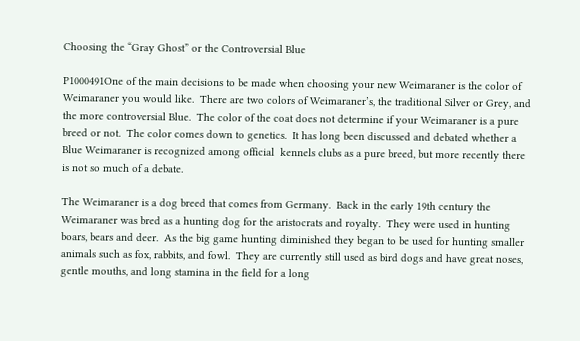Choosing the “Gray Ghost” or the Controversial Blue

P1000491One of the main decisions to be made when choosing your new Weimaraner is the color of Weimaraner you would like.  There are two colors of Weimaraner’s, the traditional Silver or Grey, and the more controversial Blue.  The color of the coat does not determine if your Weimaraner is a pure breed or not.  The color comes down to genetics.  It has long been discussed and debated whether a Blue Weimaraner is recognized among official  kennels clubs as a pure breed, but more recently there is not so much of a debate.

The Weimaraner is a dog breed that comes from Germany.  Back in the early 19th century the Weimaraner was bred as a hunting dog for the aristocrats and royalty.  They were used in hunting boars, bears and deer.  As the big game hunting diminished they began to be used for hunting smaller animals such as fox, rabbits, and fowl.  They are currently still used as bird dogs and have great noses, gentle mouths, and long stamina in the field for a long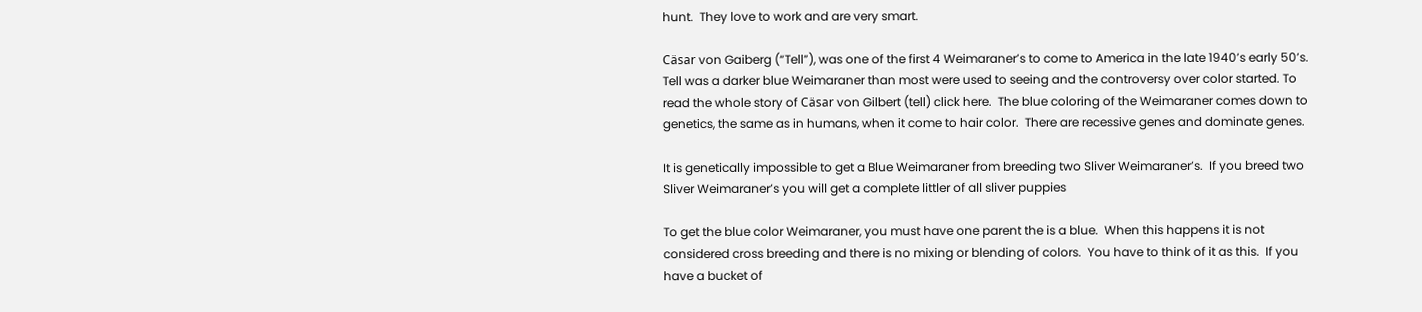hunt.  They love to work and are very smart.

Cäsar von Gaiberg (“Tell”), was one of the first 4 Weimaraner’s to come to America in the late 1940’s early 50’s.  Tell was a darker blue Weimaraner than most were used to seeing and the controversy over color started. To read the whole story of Cäsar von Gilbert (tell) click here.  The blue coloring of the Weimaraner comes down to genetics, the same as in humans, when it come to hair color.  There are recessive genes and dominate genes.

It is genetically impossible to get a Blue Weimaraner from breeding two Sliver Weimaraner’s.  If you breed two Sliver Weimaraner’s you will get a complete littler of all sliver puppies

To get the blue color Weimaraner, you must have one parent the is a blue.  When this happens it is not considered cross breeding and there is no mixing or blending of colors.  You have to think of it as this.  If you have a bucket of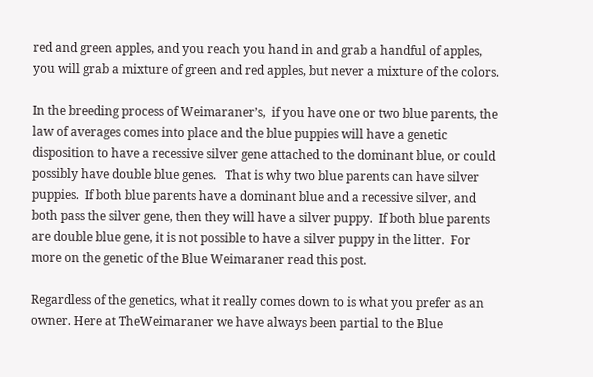red and green apples, and you reach you hand in and grab a handful of apples, you will grab a mixture of green and red apples, but never a mixture of the colors.

In the breeding process of Weimaraner’s,  if you have one or two blue parents, the law of averages comes into place and the blue puppies will have a genetic disposition to have a recessive silver gene attached to the dominant blue, or could possibly have double blue genes.   That is why two blue parents can have silver puppies.  If both blue parents have a dominant blue and a recessive silver, and both pass the silver gene, then they will have a silver puppy.  If both blue parents are double blue gene, it is not possible to have a silver puppy in the litter.  For more on the genetic of the Blue Weimaraner read this post.

Regardless of the genetics, what it really comes down to is what you prefer as an owner. Here at TheWeimaraner we have always been partial to the Blue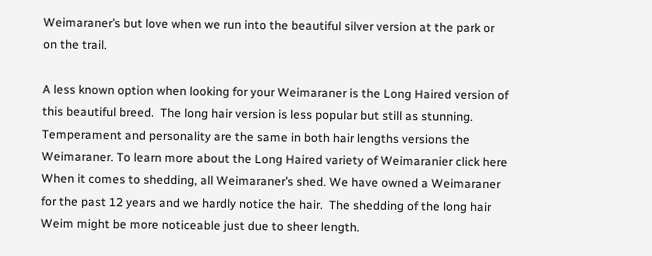Weimaraner’s but love when we run into the beautiful silver version at the park or on the trail.

A less known option when looking for your Weimaraner is the Long Haired version of this beautiful breed.  The long hair version is less popular but still as stunning.  Temperament and personality are the same in both hair lengths versions the Weimaraner. To learn more about the Long Haired variety of Weimaranier click here When it comes to shedding, all Weimaraner’s shed. We have owned a Weimaraner for the past 12 years and we hardly notice the hair.  The shedding of the long hair Weim might be more noticeable just due to sheer length.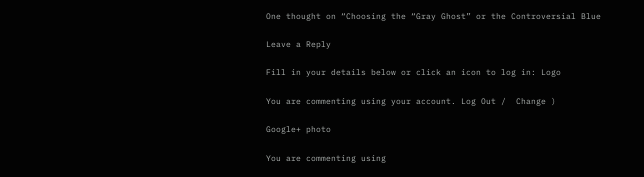One thought on “Choosing the “Gray Ghost” or the Controversial Blue

Leave a Reply

Fill in your details below or click an icon to log in: Logo

You are commenting using your account. Log Out /  Change )

Google+ photo

You are commenting using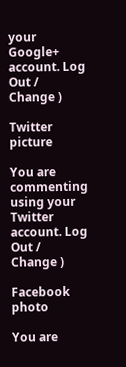your Google+ account. Log Out /  Change )

Twitter picture

You are commenting using your Twitter account. Log Out /  Change )

Facebook photo

You are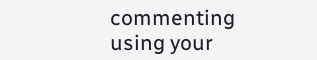commenting using your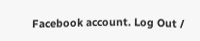Facebook account. Log Out /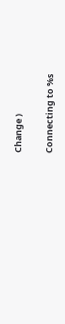Change )

Connecting to %s